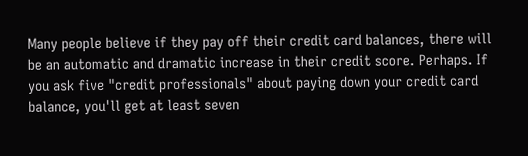Many people believe if they pay off their credit card balances, there will be an automatic and dramatic increase in their credit score. Perhaps. If you ask five "credit professionals" about paying down your credit card balance, you'll get at least seven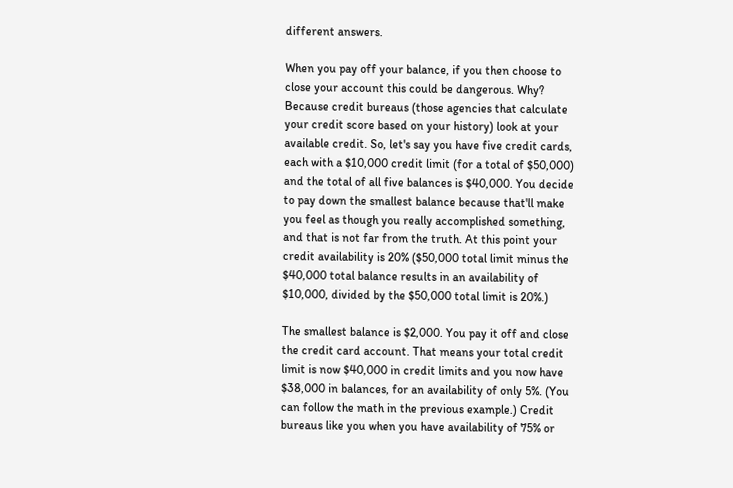different answers.

When you pay off your balance, if you then choose to close your account this could be dangerous. Why? Because credit bureaus (those agencies that calculate your credit score based on your history) look at your available credit. So, let's say you have five credit cards, each with a $10,000 credit limit (for a total of $50,000) and the total of all five balances is $40,000. You decide to pay down the smallest balance because that'll make you feel as though you really accomplished something, and that is not far from the truth. At this point your credit availability is 20% ($50,000 total limit minus the $40,000 total balance results in an availability of $10,000, divided by the $50,000 total limit is 20%.)

The smallest balance is $2,000. You pay it off and close the credit card account. That means your total credit limit is now $40,000 in credit limits and you now have $38,000 in balances, for an availability of only 5%. (You can follow the math in the previous example.) Credit bureaus like you when you have availability of 75% or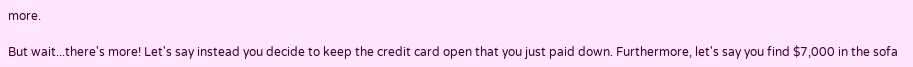more.

But wait...there's more! Let's say instead you decide to keep the credit card open that you just paid down. Furthermore, let's say you find $7,000 in the sofa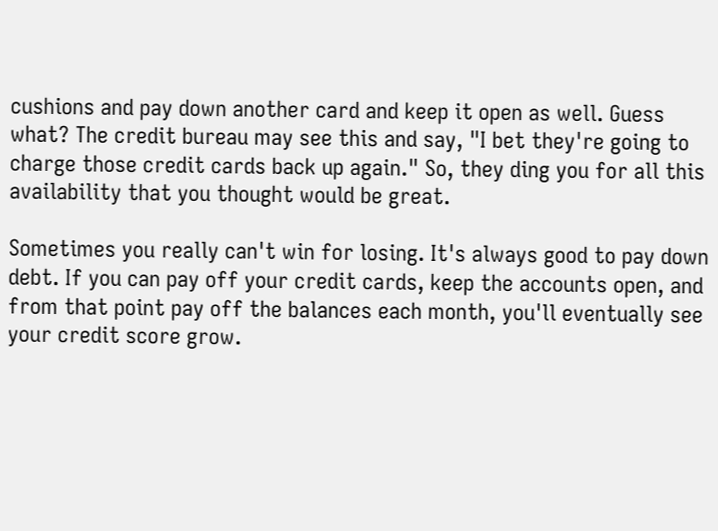cushions and pay down another card and keep it open as well. Guess what? The credit bureau may see this and say, "I bet they're going to charge those credit cards back up again." So, they ding you for all this availability that you thought would be great.

Sometimes you really can't win for losing. It's always good to pay down debt. If you can pay off your credit cards, keep the accounts open, and from that point pay off the balances each month, you'll eventually see your credit score grow.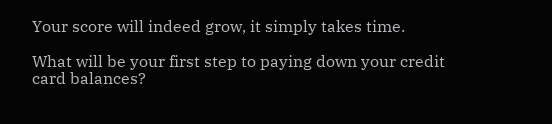Your score will indeed grow, it simply takes time.

What will be your first step to paying down your credit card balances?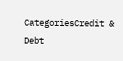CategoriesCredit & Debt